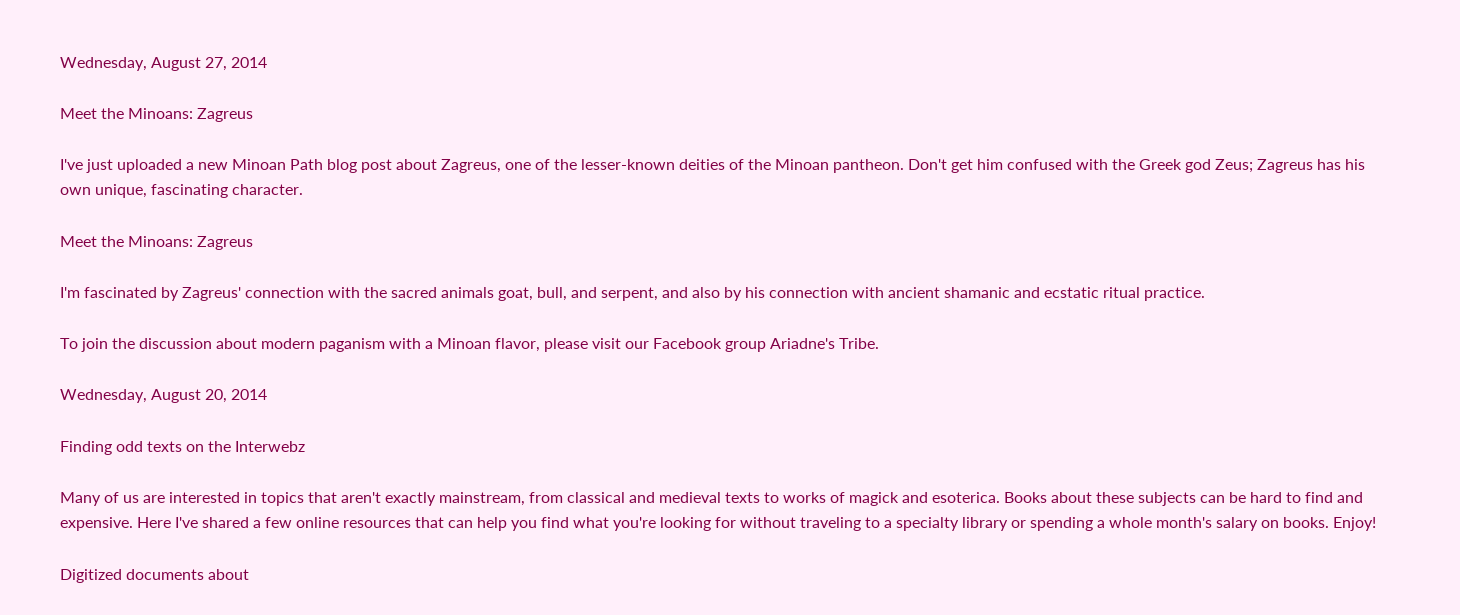Wednesday, August 27, 2014

Meet the Minoans: Zagreus

I've just uploaded a new Minoan Path blog post about Zagreus, one of the lesser-known deities of the Minoan pantheon. Don't get him confused with the Greek god Zeus; Zagreus has his own unique, fascinating character.

Meet the Minoans: Zagreus

I'm fascinated by Zagreus' connection with the sacred animals goat, bull, and serpent, and also by his connection with ancient shamanic and ecstatic ritual practice.

To join the discussion about modern paganism with a Minoan flavor, please visit our Facebook group Ariadne's Tribe.

Wednesday, August 20, 2014

Finding odd texts on the Interwebz

Many of us are interested in topics that aren't exactly mainstream, from classical and medieval texts to works of magick and esoterica. Books about these subjects can be hard to find and expensive. Here I've shared a few online resources that can help you find what you're looking for without traveling to a specialty library or spending a whole month's salary on books. Enjoy!

Digitized documents about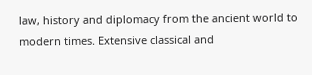law, history and diplomacy from the ancient world to modern times. Extensive classical and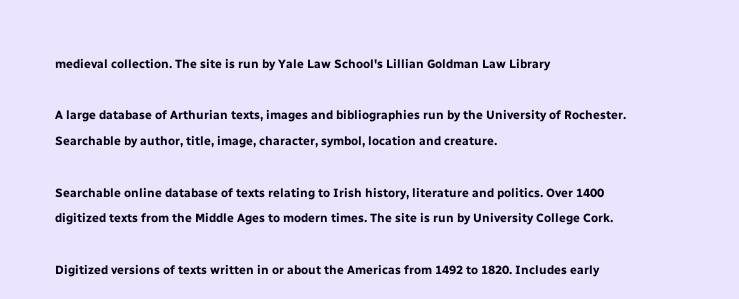medieval collection. The site is run by Yale Law School's Lillian Goldman Law Library

A large database of Arthurian texts, images and bibliographies run by the University of Rochester. Searchable by author, title, image, character, symbol, location and creature.

Searchable online database of texts relating to Irish history, literature and politics. Over 1400 digitized texts from the Middle Ages to modern times. The site is run by University College Cork.

Digitized versions of texts written in or about the Americas from 1492 to 1820. Includes early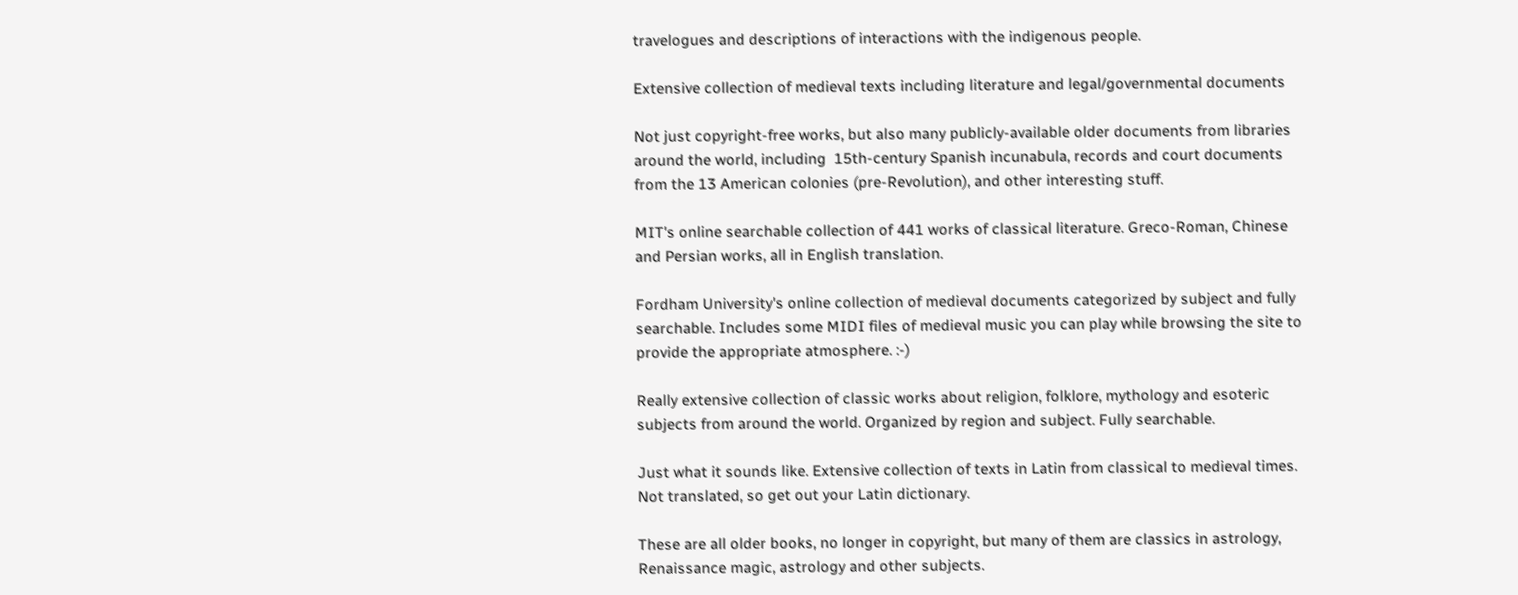travelogues and descriptions of interactions with the indigenous people.

Extensive collection of medieval texts including literature and legal/governmental documents

Not just copyright-free works, but also many publicly-available older documents from libraries around the world, including  15th-century Spanish incunabula, records and court documents from the 13 American colonies (pre-Revolution), and other interesting stuff.

MIT's online searchable collection of 441 works of classical literature. Greco-Roman, Chinese and Persian works, all in English translation.

Fordham University's online collection of medieval documents categorized by subject and fully searchable. Includes some MIDI files of medieval music you can play while browsing the site to provide the appropriate atmosphere. :-)

Really extensive collection of classic works about religion, folklore, mythology and esoteric subjects from around the world. Organized by region and subject. Fully searchable.

Just what it sounds like. Extensive collection of texts in Latin from classical to medieval times. Not translated, so get out your Latin dictionary.

These are all older books, no longer in copyright, but many of them are classics in astrology, Renaissance magic, astrology and other subjects.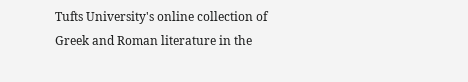Tufts University's online collection of Greek and Roman literature in the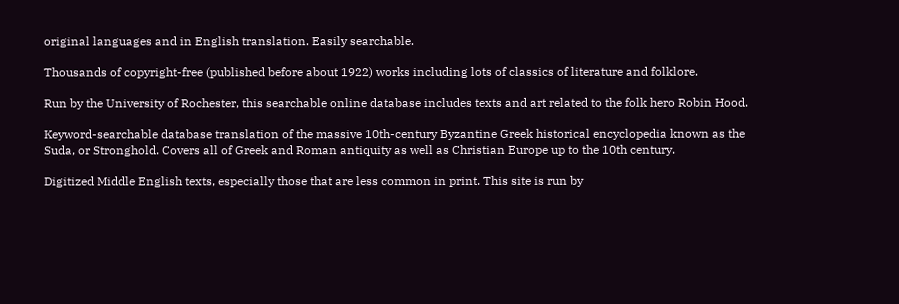original languages and in English translation. Easily searchable.

Thousands of copyright-free (published before about 1922) works including lots of classics of literature and folklore.

Run by the University of Rochester, this searchable online database includes texts and art related to the folk hero Robin Hood.

Keyword-searchable database translation of the massive 10th-century Byzantine Greek historical encyclopedia known as the Suda, or Stronghold. Covers all of Greek and Roman antiquity as well as Christian Europe up to the 10th century.

Digitized Middle English texts, especially those that are less common in print. This site is run by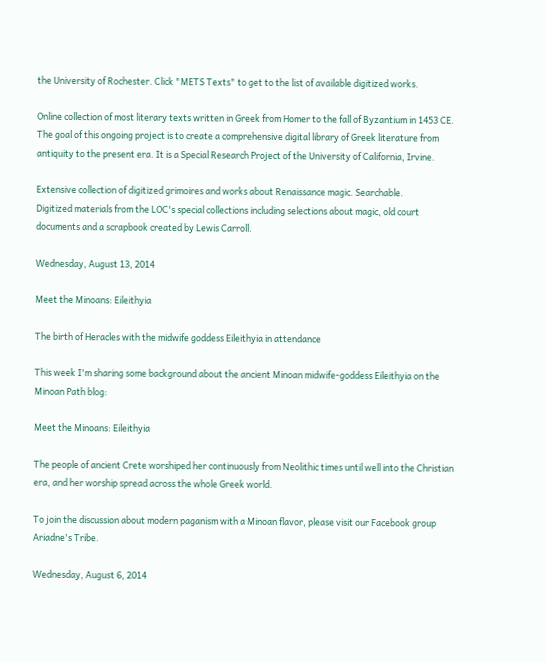the University of Rochester. Click "METS Texts" to get to the list of available digitized works.

Online collection of most literary texts written in Greek from Homer to the fall of Byzantium in 1453 CE. The goal of this ongoing project is to create a comprehensive digital library of Greek literature from antiquity to the present era. It is a Special Research Project of the University of California, Irvine.

Extensive collection of digitized grimoires and works about Renaissance magic. Searchable.
Digitized materials from the LOC's special collections including selections about magic, old court documents and a scrapbook created by Lewis Carroll.

Wednesday, August 13, 2014

Meet the Minoans: Eileithyia

The birth of Heracles with the midwife goddess Eileithyia in attendance

This week I'm sharing some background about the ancient Minoan midwife-goddess Eileithyia on the Minoan Path blog:

Meet the Minoans: Eileithyia

The people of ancient Crete worshiped her continuously from Neolithic times until well into the Christian era, and her worship spread across the whole Greek world.

To join the discussion about modern paganism with a Minoan flavor, please visit our Facebook group Ariadne's Tribe.

Wednesday, August 6, 2014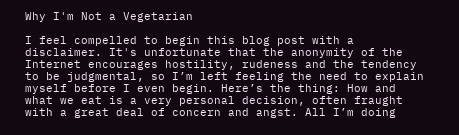Why I'm Not a Vegetarian

I feel compelled to begin this blog post with a disclaimer. It's unfortunate that the anonymity of the Internet encourages hostility, rudeness and the tendency to be judgmental, so I’m left feeling the need to explain myself before I even begin. Here’s the thing: How and what we eat is a very personal decision, often fraught with a great deal of concern and angst. All I’m doing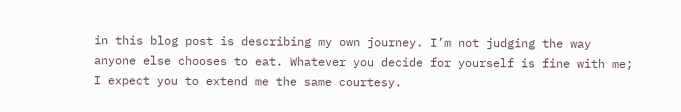in this blog post is describing my own journey. I’m not judging the way anyone else chooses to eat. Whatever you decide for yourself is fine with me; I expect you to extend me the same courtesy.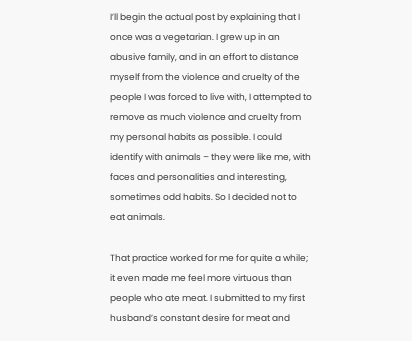I’ll begin the actual post by explaining that I once was a vegetarian. I grew up in an abusive family, and in an effort to distance myself from the violence and cruelty of the people I was forced to live with, I attempted to remove as much violence and cruelty from my personal habits as possible. I could identify with animals – they were like me, with faces and personalities and interesting, sometimes odd habits. So I decided not to eat animals.

That practice worked for me for quite a while; it even made me feel more virtuous than people who ate meat. I submitted to my first husband’s constant desire for meat and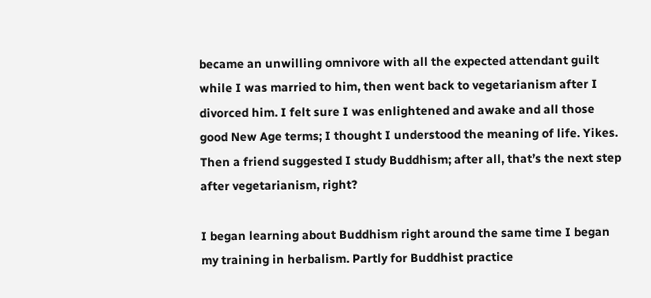became an unwilling omnivore with all the expected attendant guilt while I was married to him, then went back to vegetarianism after I divorced him. I felt sure I was enlightened and awake and all those good New Age terms; I thought I understood the meaning of life. Yikes. Then a friend suggested I study Buddhism; after all, that’s the next step after vegetarianism, right?

I began learning about Buddhism right around the same time I began my training in herbalism. Partly for Buddhist practice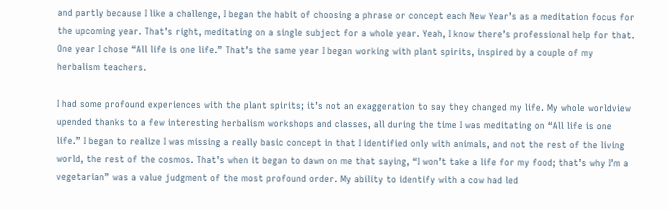and partly because I like a challenge, I began the habit of choosing a phrase or concept each New Year’s as a meditation focus for the upcoming year. That’s right, meditating on a single subject for a whole year. Yeah, I know there’s professional help for that. One year I chose “All life is one life.” That’s the same year I began working with plant spirits, inspired by a couple of my herbalism teachers.

I had some profound experiences with the plant spirits; it’s not an exaggeration to say they changed my life. My whole worldview upended thanks to a few interesting herbalism workshops and classes, all during the time I was meditating on “All life is one life.” I began to realize I was missing a really basic concept in that I identified only with animals, and not the rest of the living world, the rest of the cosmos. That’s when it began to dawn on me that saying, “I won’t take a life for my food; that’s why I’m a vegetarian” was a value judgment of the most profound order. My ability to identify with a cow had led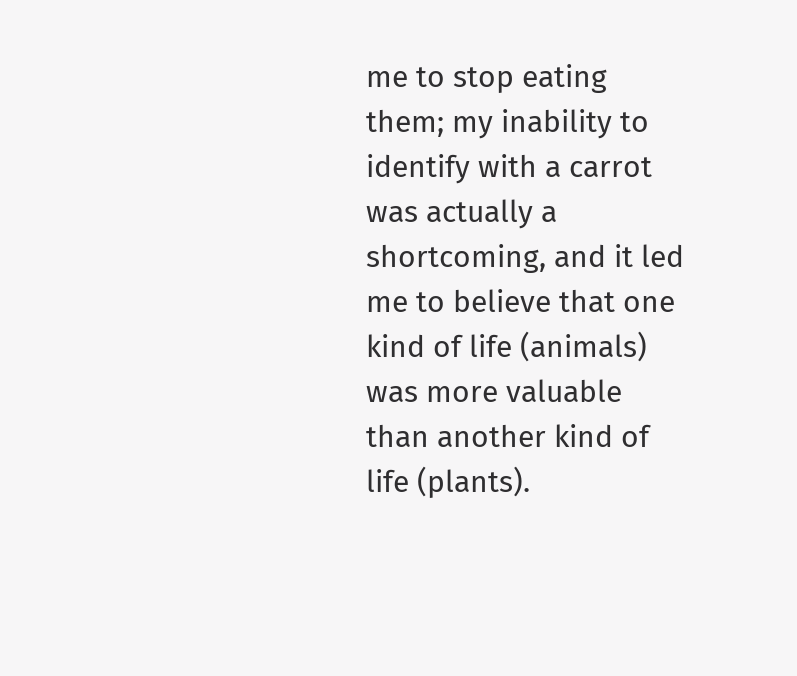me to stop eating them; my inability to identify with a carrot was actually a shortcoming, and it led me to believe that one kind of life (animals) was more valuable than another kind of life (plants).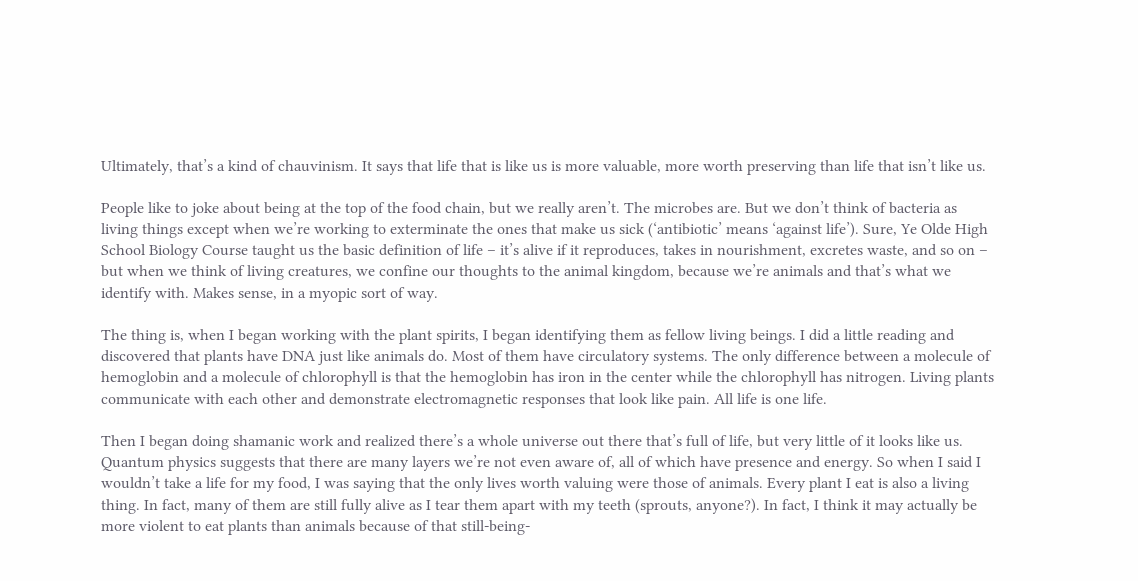Ultimately, that’s a kind of chauvinism. It says that life that is like us is more valuable, more worth preserving than life that isn’t like us.

People like to joke about being at the top of the food chain, but we really aren’t. The microbes are. But we don’t think of bacteria as living things except when we’re working to exterminate the ones that make us sick (‘antibiotic’ means ‘against life’). Sure, Ye Olde High School Biology Course taught us the basic definition of life – it’s alive if it reproduces, takes in nourishment, excretes waste, and so on – but when we think of living creatures, we confine our thoughts to the animal kingdom, because we’re animals and that’s what we identify with. Makes sense, in a myopic sort of way.

The thing is, when I began working with the plant spirits, I began identifying them as fellow living beings. I did a little reading and discovered that plants have DNA just like animals do. Most of them have circulatory systems. The only difference between a molecule of hemoglobin and a molecule of chlorophyll is that the hemoglobin has iron in the center while the chlorophyll has nitrogen. Living plants communicate with each other and demonstrate electromagnetic responses that look like pain. All life is one life.

Then I began doing shamanic work and realized there’s a whole universe out there that’s full of life, but very little of it looks like us. Quantum physics suggests that there are many layers we’re not even aware of, all of which have presence and energy. So when I said I wouldn’t take a life for my food, I was saying that the only lives worth valuing were those of animals. Every plant I eat is also a living thing. In fact, many of them are still fully alive as I tear them apart with my teeth (sprouts, anyone?). In fact, I think it may actually be more violent to eat plants than animals because of that still-being-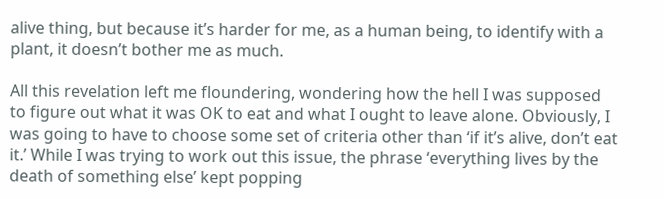alive thing, but because it’s harder for me, as a human being, to identify with a plant, it doesn’t bother me as much.

All this revelation left me floundering, wondering how the hell I was supposed to figure out what it was OK to eat and what I ought to leave alone. Obviously, I was going to have to choose some set of criteria other than ‘if it’s alive, don’t eat it.’ While I was trying to work out this issue, the phrase ‘everything lives by the death of something else’ kept popping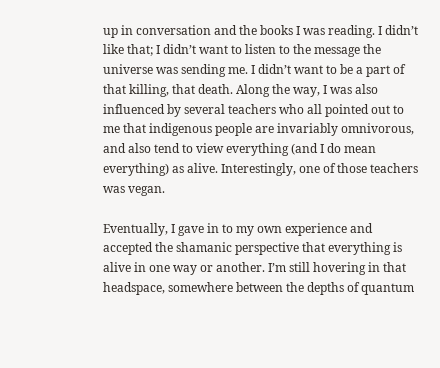up in conversation and the books I was reading. I didn’t like that; I didn’t want to listen to the message the universe was sending me. I didn’t want to be a part of that killing, that death. Along the way, I was also influenced by several teachers who all pointed out to me that indigenous people are invariably omnivorous, and also tend to view everything (and I do mean everything) as alive. Interestingly, one of those teachers was vegan.

Eventually, I gave in to my own experience and accepted the shamanic perspective that everything is alive in one way or another. I’m still hovering in that headspace, somewhere between the depths of quantum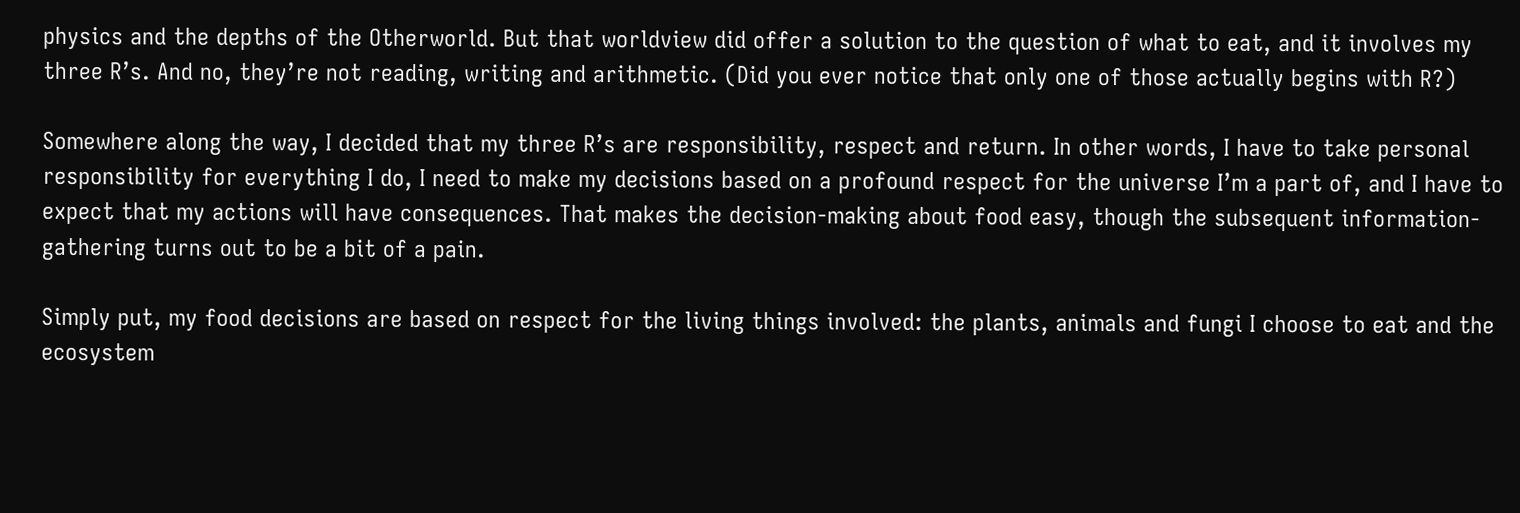physics and the depths of the Otherworld. But that worldview did offer a solution to the question of what to eat, and it involves my three R’s. And no, they’re not reading, writing and arithmetic. (Did you ever notice that only one of those actually begins with R?)

Somewhere along the way, I decided that my three R’s are responsibility, respect and return. In other words, I have to take personal responsibility for everything I do, I need to make my decisions based on a profound respect for the universe I’m a part of, and I have to expect that my actions will have consequences. That makes the decision-making about food easy, though the subsequent information-gathering turns out to be a bit of a pain.

Simply put, my food decisions are based on respect for the living things involved: the plants, animals and fungi I choose to eat and the ecosystem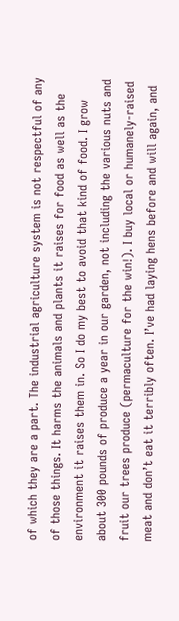of which they are a part. The industrial agriculture system is not respectful of any of those things. It harms the animals and plants it raises for food as well as the environment it raises them in. So I do my best to avoid that kind of food. I grow about 300 pounds of produce a year in our garden, not including the various nuts and fruit our trees produce (permaculture for the win!). I buy local or humanely-raised meat and don’t eat it terribly often. I’ve had laying hens before and will again, and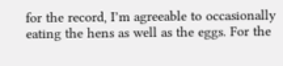for the record, I’m agreeable to occasionally eating the hens as well as the eggs. For the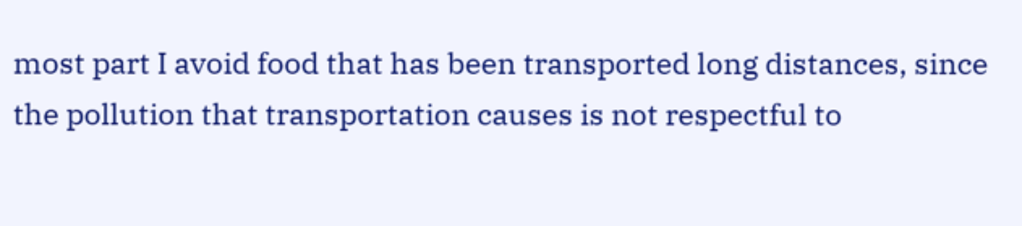most part I avoid food that has been transported long distances, since the pollution that transportation causes is not respectful to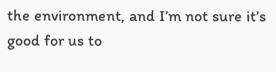the environment, and I’m not sure it’s good for us to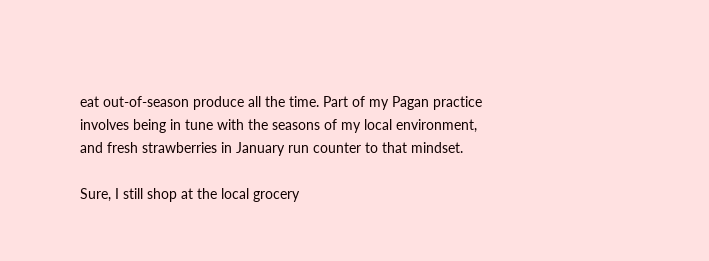eat out-of-season produce all the time. Part of my Pagan practice involves being in tune with the seasons of my local environment, and fresh strawberries in January run counter to that mindset.

Sure, I still shop at the local grocery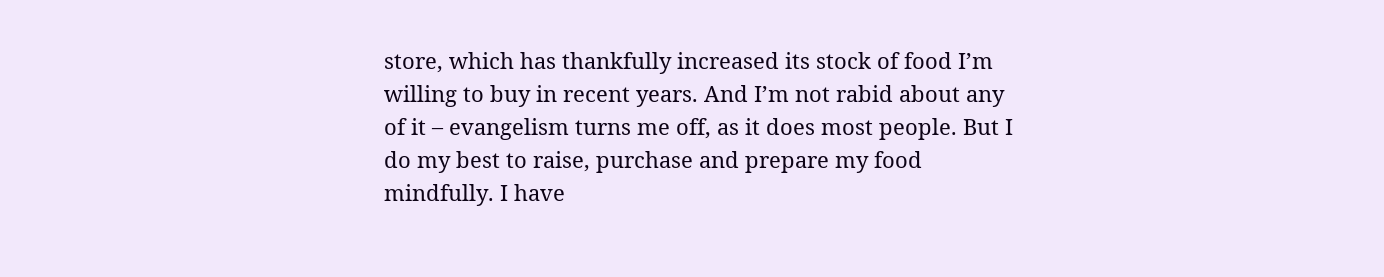store, which has thankfully increased its stock of food I’m willing to buy in recent years. And I’m not rabid about any of it – evangelism turns me off, as it does most people. But I do my best to raise, purchase and prepare my food mindfully. I have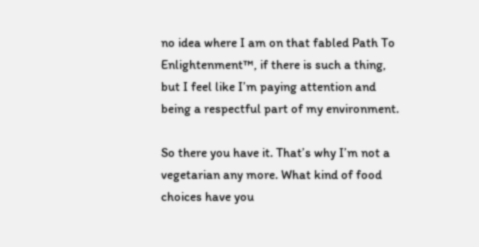no idea where I am on that fabled Path To Enlightenment™, if there is such a thing, but I feel like I’m paying attention and being a respectful part of my environment.

So there you have it. That’s why I’m not a vegetarian any more. What kind of food choices have you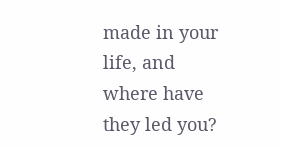made in your life, and where have they led you?